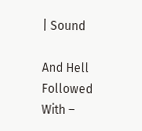| Sound

And Hell Followed With –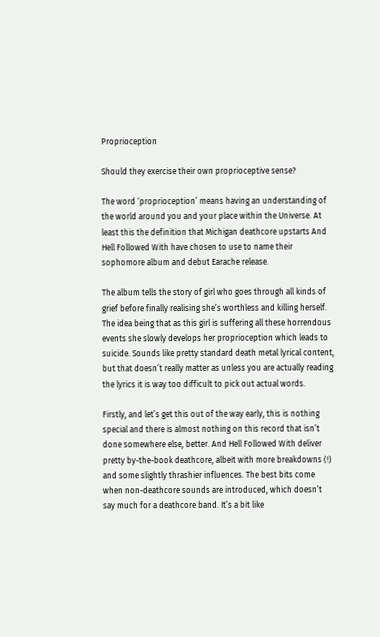Proprioception

Should they exercise their own proprioceptive sense?

The word ‘proprioception’ means having an understanding of the world around you and your place within the Universe. At least this the definition that Michigan deathcore upstarts And Hell Followed With have chosen to use to name their sophomore album and debut Earache release.

The album tells the story of girl who goes through all kinds of grief before finally realising she’s worthless and killing herself. The idea being that as this girl is suffering all these horrendous events she slowly develops her proprioception which leads to suicide. Sounds like pretty standard death metal lyrical content, but that doesn’t really matter as unless you are actually reading the lyrics it is way too difficult to pick out actual words.

Firstly, and let’s get this out of the way early, this is nothing special and there is almost nothing on this record that isn’t done somewhere else, better. And Hell Followed With deliver pretty by-the-book deathcore, albeit with more breakdowns (!) and some slightly thrashier influences. The best bits come when non-deathcore sounds are introduced, which doesn’t say much for a deathcore band. It’s a bit like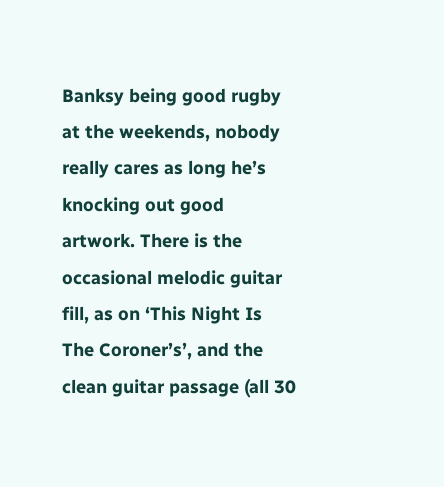Banksy being good rugby at the weekends, nobody really cares as long he’s knocking out good artwork. There is the occasional melodic guitar fill, as on ‘This Night Is The Coroner’s’, and the clean guitar passage (all 30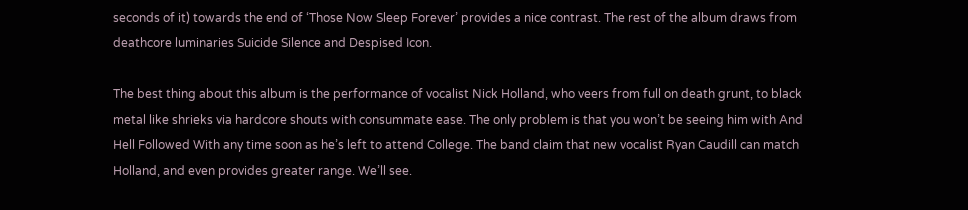seconds of it) towards the end of ‘Those Now Sleep Forever’ provides a nice contrast. The rest of the album draws from deathcore luminaries Suicide Silence and Despised Icon.

The best thing about this album is the performance of vocalist Nick Holland, who veers from full on death grunt, to black metal like shrieks via hardcore shouts with consummate ease. The only problem is that you won’t be seeing him with And Hell Followed With any time soon as he’s left to attend College. The band claim that new vocalist Ryan Caudill can match Holland, and even provides greater range. We’ll see.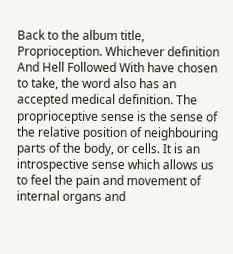Back to the album title, Proprioception. Whichever definition And Hell Followed With have chosen to take, the word also has an accepted medical definition. The proprioceptive sense is the sense of the relative position of neighbouring parts of the body, or cells. It is an introspective sense which allows us to feel the pain and movement of internal organs and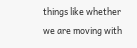things like whether we are moving with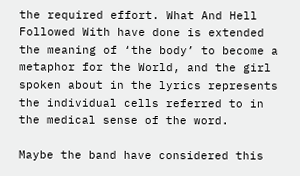the required effort. What And Hell Followed With have done is extended the meaning of ‘the body’ to become a metaphor for the World, and the girl spoken about in the lyrics represents the individual cells referred to in the medical sense of the word.

Maybe the band have considered this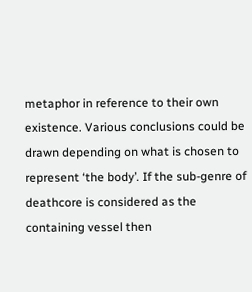metaphor in reference to their own existence. Various conclusions could be drawn depending on what is chosen to represent ‘the body’. If the sub-genre of deathcore is considered as the containing vessel then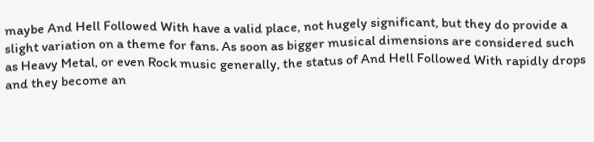maybe And Hell Followed With have a valid place, not hugely significant, but they do provide a slight variation on a theme for fans. As soon as bigger musical dimensions are considered such as Heavy Metal, or even Rock music generally, the status of And Hell Followed With rapidly drops and they become an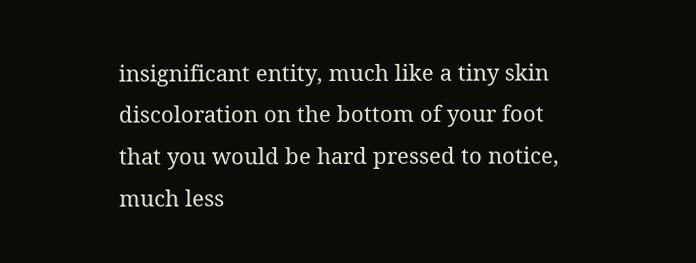insignificant entity, much like a tiny skin discoloration on the bottom of your foot that you would be hard pressed to notice, much less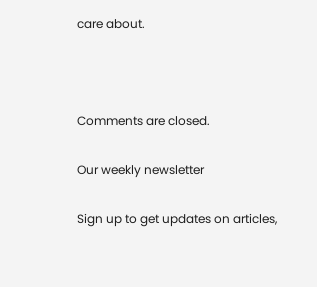care about.



Comments are closed.

Our weekly newsletter

Sign up to get updates on articles,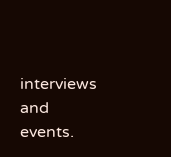interviews and events.